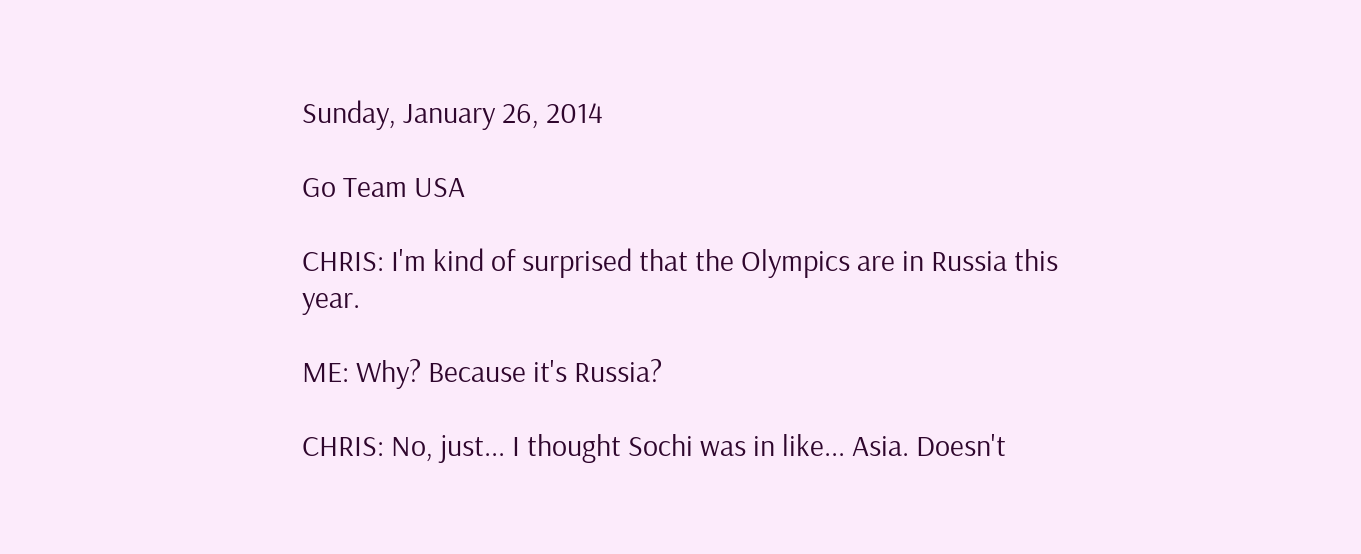Sunday, January 26, 2014

Go Team USA

CHRIS: I'm kind of surprised that the Olympics are in Russia this year.

ME: Why? Because it's Russia?

CHRIS: No, just... I thought Sochi was in like... Asia. Doesn't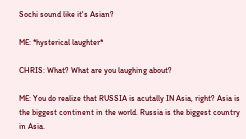Sochi sound like it's Asian?

ME: *hysterical laughter*

CHRIS: What? What are you laughing about?

ME: You do realize that RUSSIA is acutally IN Asia, right? Asia is the biggest continent in the world. Russia is the biggest country in Asia.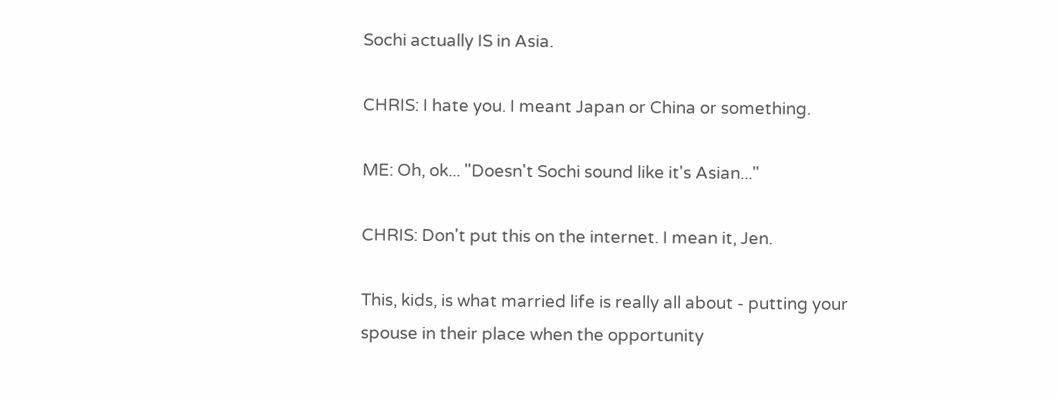Sochi actually IS in Asia.

CHRIS: I hate you. I meant Japan or China or something.

ME: Oh, ok... "Doesn't Sochi sound like it's Asian..."

CHRIS: Don't put this on the internet. I mean it, Jen.

This, kids, is what married life is really all about - putting your spouse in their place when the opportunity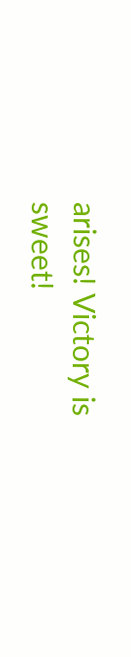arises! Victory is sweet!